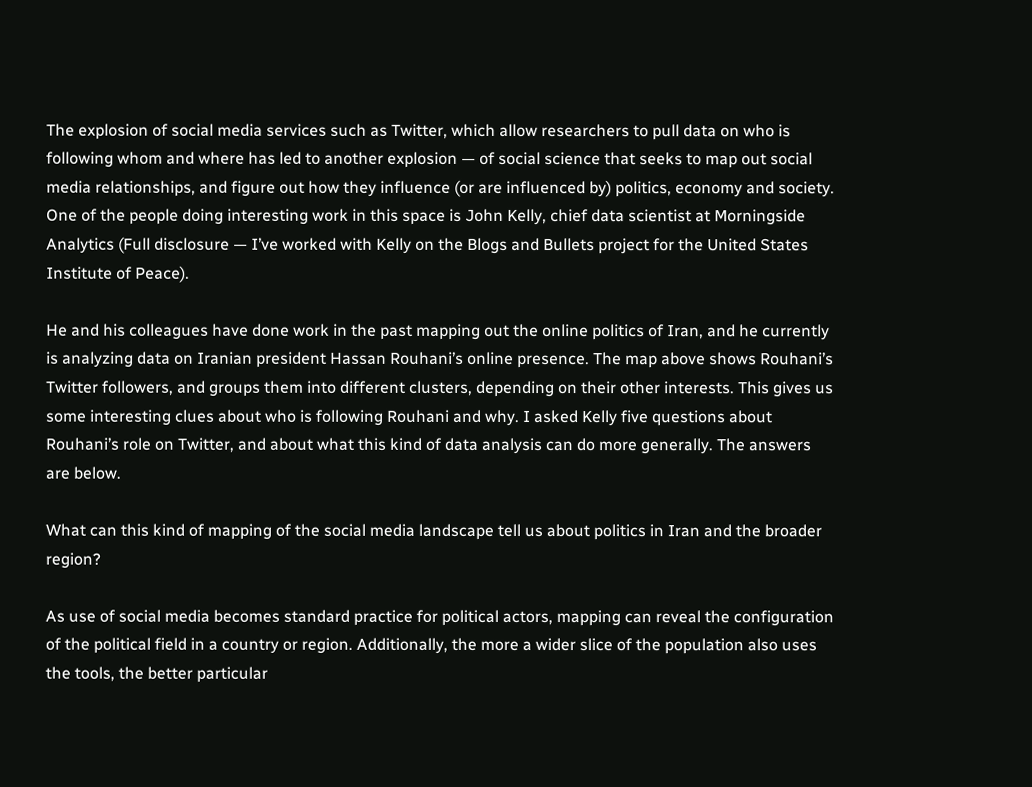The explosion of social media services such as Twitter, which allow researchers to pull data on who is following whom and where has led to another explosion — of social science that seeks to map out social media relationships, and figure out how they influence (or are influenced by) politics, economy and society. One of the people doing interesting work in this space is John Kelly, chief data scientist at Morningside Analytics (Full disclosure — I’ve worked with Kelly on the Blogs and Bullets project for the United States Institute of Peace).

He and his colleagues have done work in the past mapping out the online politics of Iran, and he currently is analyzing data on Iranian president Hassan Rouhani’s online presence. The map above shows Rouhani’s Twitter followers, and groups them into different clusters, depending on their other interests. This gives us some interesting clues about who is following Rouhani and why. I asked Kelly five questions about Rouhani’s role on Twitter, and about what this kind of data analysis can do more generally. The answers are below.

What can this kind of mapping of the social media landscape tell us about politics in Iran and the broader region?

As use of social media becomes standard practice for political actors, mapping can reveal the configuration of the political field in a country or region. Additionally, the more a wider slice of the population also uses the tools, the better particular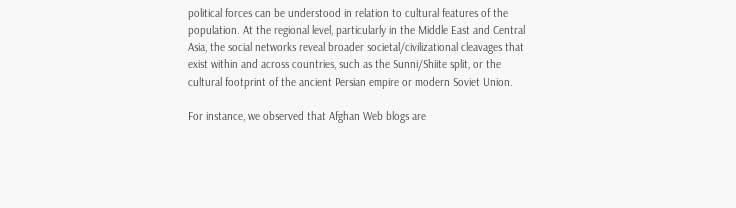political forces can be understood in relation to cultural features of the population. At the regional level, particularly in the Middle East and Central Asia, the social networks reveal broader societal/civilizational cleavages that exist within and across countries, such as the Sunni/Shiite split, or the cultural footprint of the ancient Persian empire or modern Soviet Union.

For instance, we observed that Afghan Web blogs are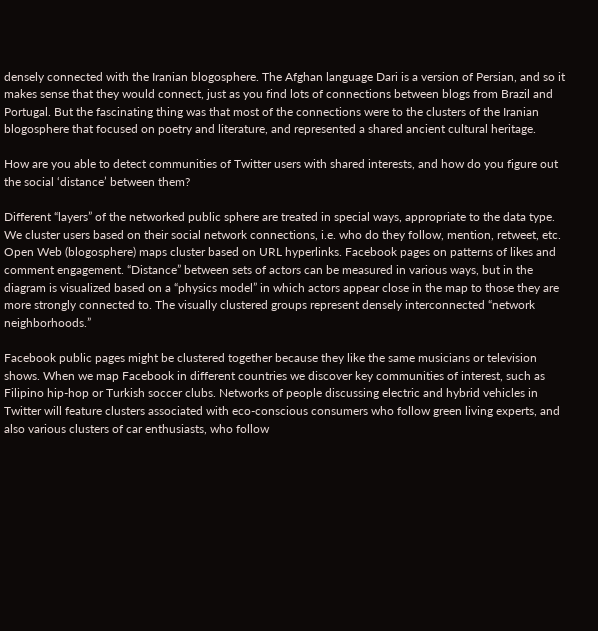densely connected with the Iranian blogosphere. The Afghan language Dari is a version of Persian, and so it makes sense that they would connect, just as you find lots of connections between blogs from Brazil and Portugal. But the fascinating thing was that most of the connections were to the clusters of the Iranian blogosphere that focused on poetry and literature, and represented a shared ancient cultural heritage.

How are you able to detect communities of Twitter users with shared interests, and how do you figure out the social ‘distance’ between them?

Different “layers” of the networked public sphere are treated in special ways, appropriate to the data type. We cluster users based on their social network connections, i.e. who do they follow, mention, retweet, etc. Open Web (blogosphere) maps cluster based on URL hyperlinks. Facebook pages on patterns of likes and comment engagement. “Distance” between sets of actors can be measured in various ways, but in the diagram is visualized based on a “physics model” in which actors appear close in the map to those they are more strongly connected to. The visually clustered groups represent densely interconnected “network neighborhoods.”

Facebook public pages might be clustered together because they like the same musicians or television shows. When we map Facebook in different countries we discover key communities of interest, such as Filipino hip-hop or Turkish soccer clubs. Networks of people discussing electric and hybrid vehicles in Twitter will feature clusters associated with eco-conscious consumers who follow green living experts, and also various clusters of car enthusiasts, who follow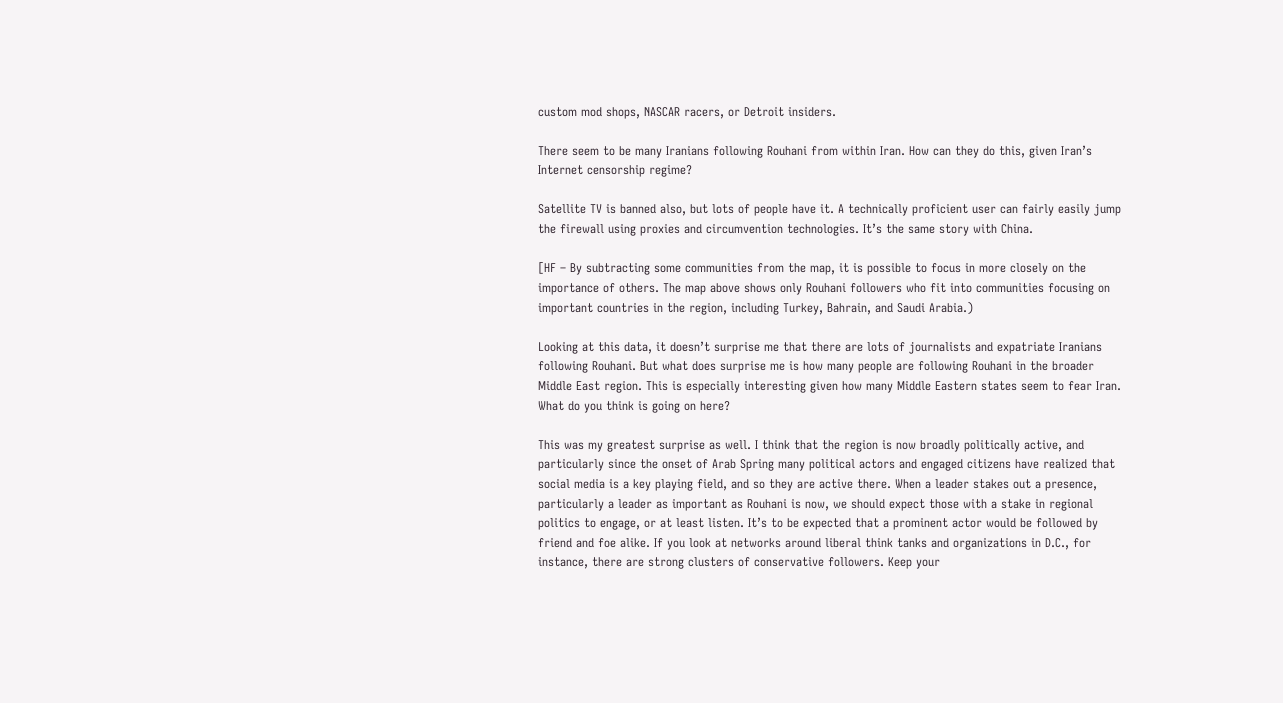custom mod shops, NASCAR racers, or Detroit insiders.

There seem to be many Iranians following Rouhani from within Iran. How can they do this, given Iran’s Internet censorship regime?

Satellite TV is banned also, but lots of people have it. A technically proficient user can fairly easily jump the firewall using proxies and circumvention technologies. It’s the same story with China.

[HF – By subtracting some communities from the map, it is possible to focus in more closely on the importance of others. The map above shows only Rouhani followers who fit into communities focusing on important countries in the region, including Turkey, Bahrain, and Saudi Arabia.)

Looking at this data, it doesn’t surprise me that there are lots of journalists and expatriate Iranians following Rouhani. But what does surprise me is how many people are following Rouhani in the broader Middle East region. This is especially interesting given how many Middle Eastern states seem to fear Iran. What do you think is going on here?

This was my greatest surprise as well. I think that the region is now broadly politically active, and particularly since the onset of Arab Spring many political actors and engaged citizens have realized that social media is a key playing field, and so they are active there. When a leader stakes out a presence, particularly a leader as important as Rouhani is now, we should expect those with a stake in regional politics to engage, or at least listen. It’s to be expected that a prominent actor would be followed by friend and foe alike. If you look at networks around liberal think tanks and organizations in D.C., for instance, there are strong clusters of conservative followers. Keep your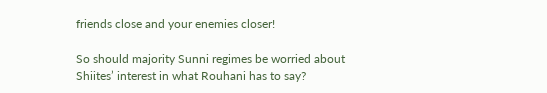friends close and your enemies closer!

So should majority Sunni regimes be worried about Shiites’ interest in what Rouhani has to say?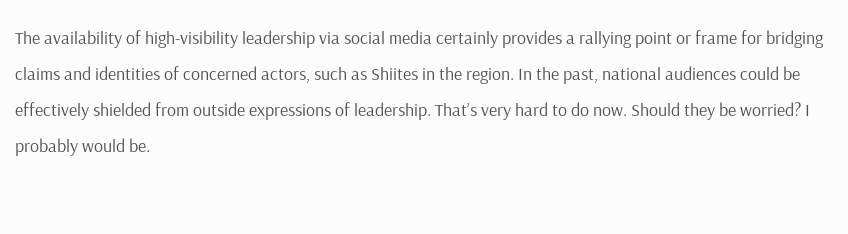The availability of high-visibility leadership via social media certainly provides a rallying point or frame for bridging claims and identities of concerned actors, such as Shiites in the region. In the past, national audiences could be effectively shielded from outside expressions of leadership. That’s very hard to do now. Should they be worried? I probably would be.